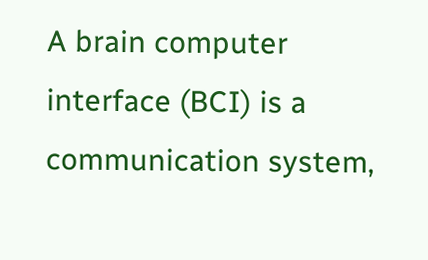A brain computer interface (BCI) is a communication system,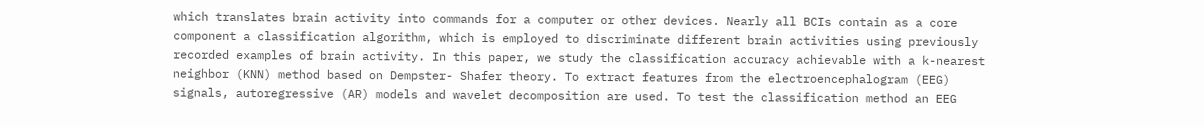which translates brain activity into commands for a computer or other devices. Nearly all BCIs contain as a core component a classification algorithm, which is employed to discriminate different brain activities using previously recorded examples of brain activity. In this paper, we study the classification accuracy achievable with a k-nearest neighbor (KNN) method based on Dempster- Shafer theory. To extract features from the electroencephalogram (EEG) signals, autoregressive (AR) models and wavelet decomposition are used. To test the classification method an EEG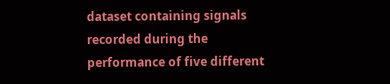dataset containing signals recorded during the performance of five different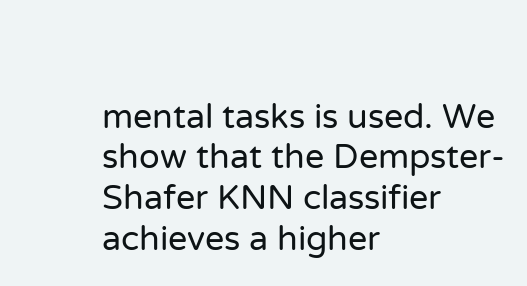mental tasks is used. We show that the Dempster-Shafer KNN classifier achieves a higher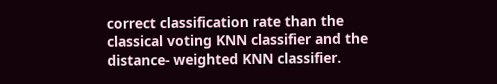correct classification rate than the classical voting KNN classifier and the distance- weighted KNN classifier.